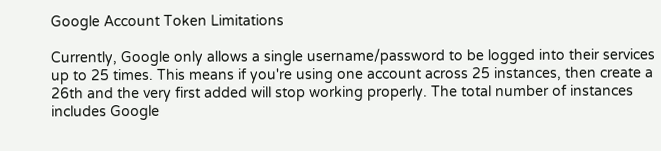Google Account Token Limitations

Currently, Google only allows a single username/password to be logged into their services up to 25 times. This means if you're using one account across 25 instances, then create a 26th and the very first added will stop working properly. The total number of instances includes Google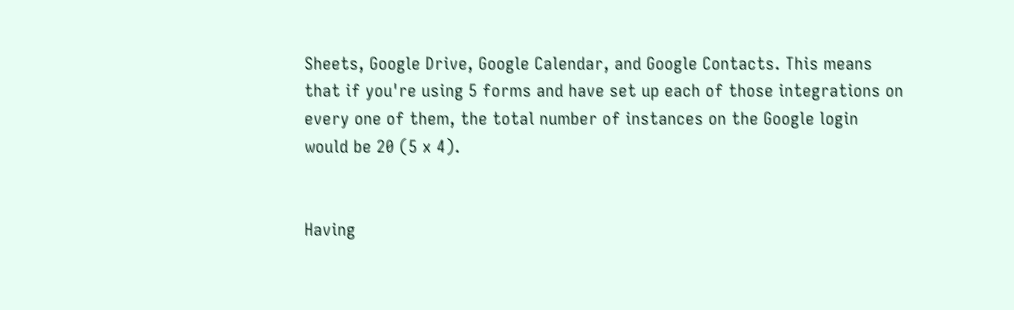Sheets, Google Drive, Google Calendar, and Google Contacts. This means that if you're using 5 forms and have set up each of those integrations on every one of them, the total number of instances on the Google login would be 20 (5 x 4).


Having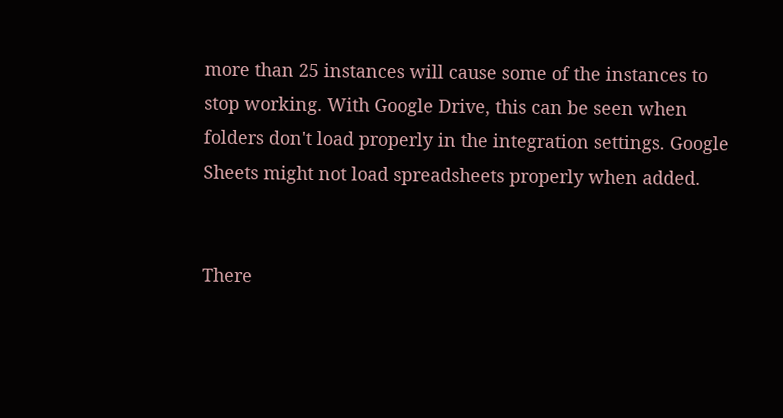more than 25 instances will cause some of the instances to stop working. With Google Drive, this can be seen when folders don't load properly in the integration settings. Google Sheets might not load spreadsheets properly when added.


There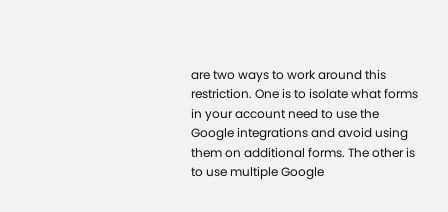are two ways to work around this restriction. One is to isolate what forms in your account need to use the Google integrations and avoid using them on additional forms. The other is to use multiple Google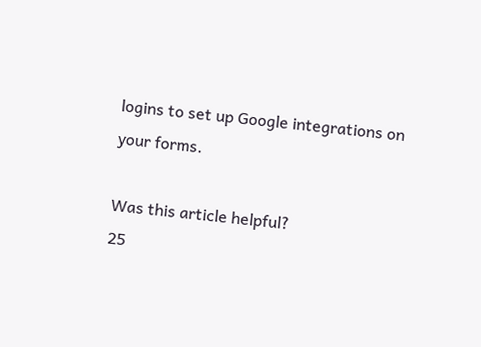logins to set up Google integrations on your forms.

Was this article helpful?
25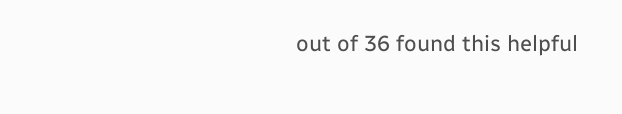out of 36 found this helpful